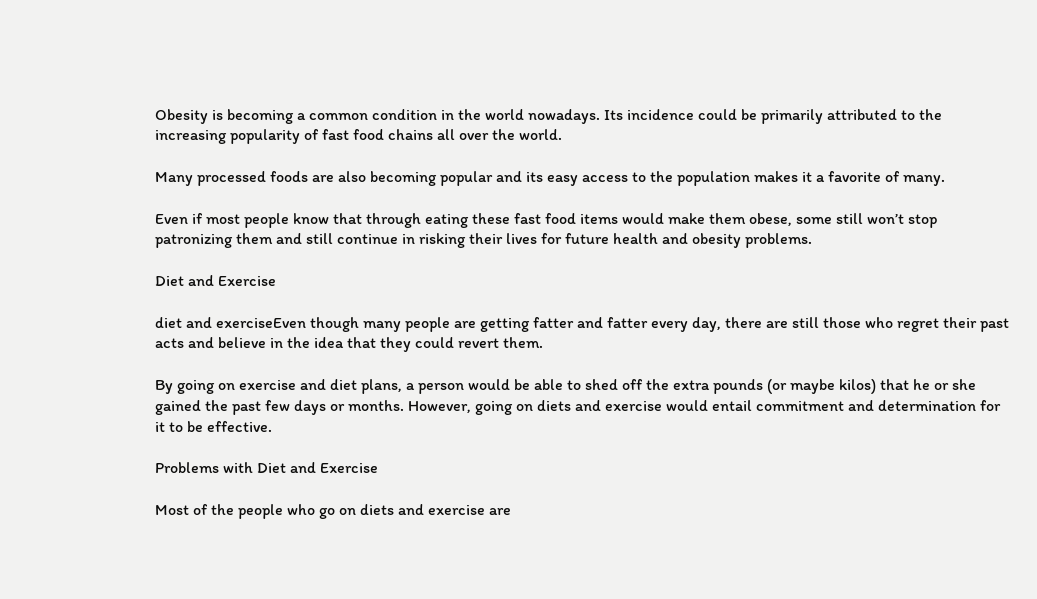Obesity is becoming a common condition in the world nowadays. Its incidence could be primarily attributed to the increasing popularity of fast food chains all over the world.

Many processed foods are also becoming popular and its easy access to the population makes it a favorite of many.

Even if most people know that through eating these fast food items would make them obese, some still won’t stop patronizing them and still continue in risking their lives for future health and obesity problems.

Diet and Exercise

diet and exerciseEven though many people are getting fatter and fatter every day, there are still those who regret their past acts and believe in the idea that they could revert them.

By going on exercise and diet plans, a person would be able to shed off the extra pounds (or maybe kilos) that he or she gained the past few days or months. However, going on diets and exercise would entail commitment and determination for it to be effective.

Problems with Diet and Exercise

Most of the people who go on diets and exercise are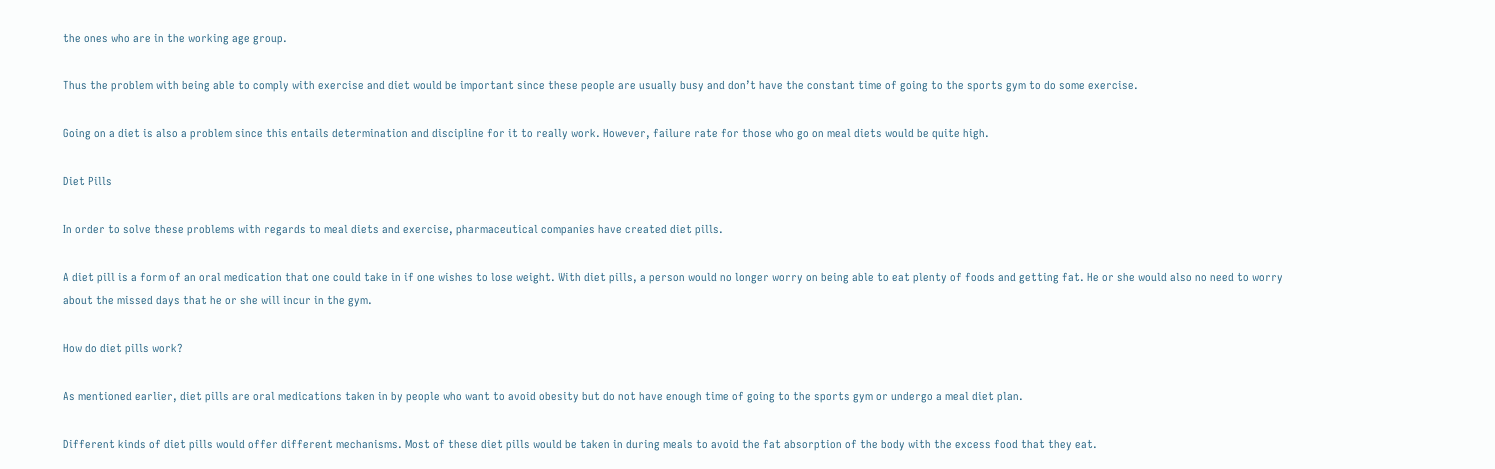the ones who are in the working age group.

Thus the problem with being able to comply with exercise and diet would be important since these people are usually busy and don’t have the constant time of going to the sports gym to do some exercise.

Going on a diet is also a problem since this entails determination and discipline for it to really work. However, failure rate for those who go on meal diets would be quite high.

Diet Pills

In order to solve these problems with regards to meal diets and exercise, pharmaceutical companies have created diet pills.

A diet pill is a form of an oral medication that one could take in if one wishes to lose weight. With diet pills, a person would no longer worry on being able to eat plenty of foods and getting fat. He or she would also no need to worry about the missed days that he or she will incur in the gym.

How do diet pills work?

As mentioned earlier, diet pills are oral medications taken in by people who want to avoid obesity but do not have enough time of going to the sports gym or undergo a meal diet plan.

Different kinds of diet pills would offer different mechanisms. Most of these diet pills would be taken in during meals to avoid the fat absorption of the body with the excess food that they eat.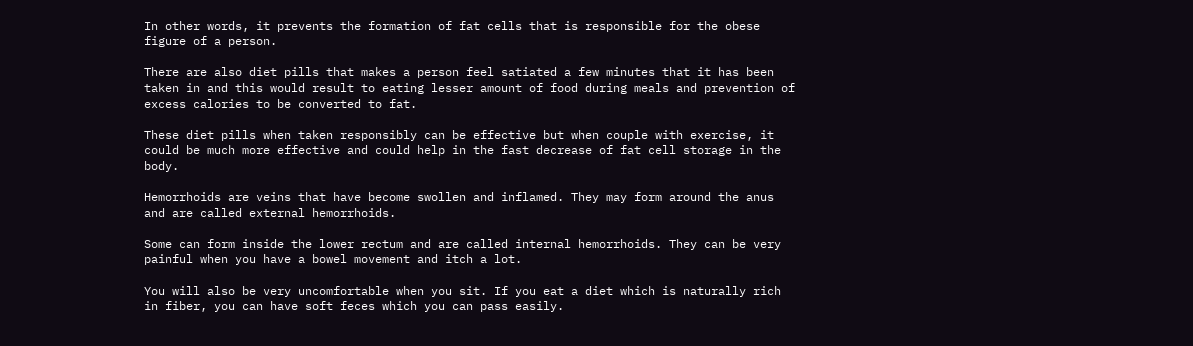In other words, it prevents the formation of fat cells that is responsible for the obese figure of a person.

There are also diet pills that makes a person feel satiated a few minutes that it has been taken in and this would result to eating lesser amount of food during meals and prevention of excess calories to be converted to fat.

These diet pills when taken responsibly can be effective but when couple with exercise, it could be much more effective and could help in the fast decrease of fat cell storage in the body.

Hemorrhoids are veins that have become swollen and inflamed. They may form around the anus and are called external hemorrhoids.

Some can form inside the lower rectum and are called internal hemorrhoids. They can be very painful when you have a bowel movement and itch a lot.

You will also be very uncomfortable when you sit. If you eat a diet which is naturally rich in fiber, you can have soft feces which you can pass easily.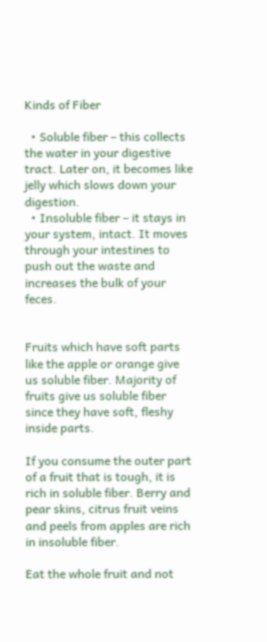Kinds of Fiber

  • Soluble fiber – this collects the water in your digestive tract. Later on, it becomes like jelly which slows down your digestion.
  • Insoluble fiber – it stays in your system, intact. It moves through your intestines to push out the waste and increases the bulk of your feces.


Fruits which have soft parts like the apple or orange give us soluble fiber. Majority of fruits give us soluble fiber since they have soft, fleshy inside parts.

If you consume the outer part of a fruit that is tough, it is rich in soluble fiber. Berry and pear skins, citrus fruit veins and peels from apples are rich in insoluble fiber.

Eat the whole fruit and not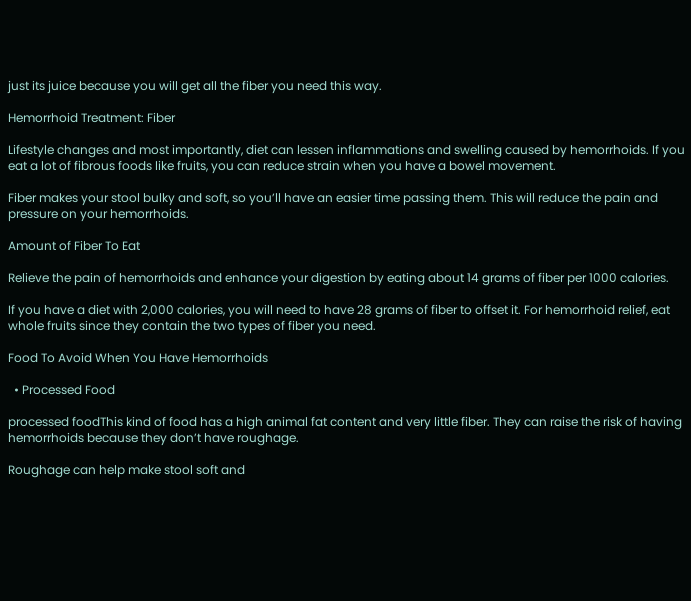just its juice because you will get all the fiber you need this way.

Hemorrhoid Treatment: Fiber

Lifestyle changes and most importantly, diet can lessen inflammations and swelling caused by hemorrhoids. If you eat a lot of fibrous foods like fruits, you can reduce strain when you have a bowel movement.

Fiber makes your stool bulky and soft, so you’ll have an easier time passing them. This will reduce the pain and pressure on your hemorrhoids.

Amount of Fiber To Eat

Relieve the pain of hemorrhoids and enhance your digestion by eating about 14 grams of fiber per 1000 calories.

If you have a diet with 2,000 calories, you will need to have 28 grams of fiber to offset it. For hemorrhoid relief, eat whole fruits since they contain the two types of fiber you need.

Food To Avoid When You Have Hemorrhoids

  • Processed Food

processed foodThis kind of food has a high animal fat content and very little fiber. They can raise the risk of having hemorrhoids because they don’t have roughage.

Roughage can help make stool soft and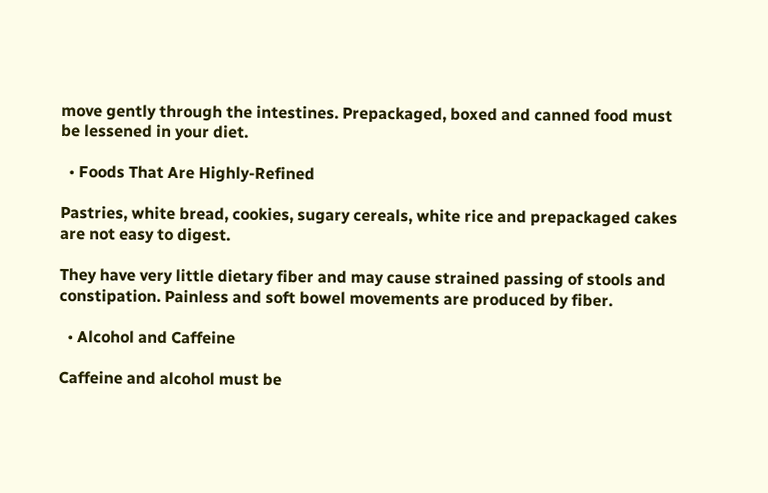move gently through the intestines. Prepackaged, boxed and canned food must be lessened in your diet.

  • Foods That Are Highly-Refined

Pastries, white bread, cookies, sugary cereals, white rice and prepackaged cakes are not easy to digest.

They have very little dietary fiber and may cause strained passing of stools and constipation. Painless and soft bowel movements are produced by fiber.

  • Alcohol and Caffeine

Caffeine and alcohol must be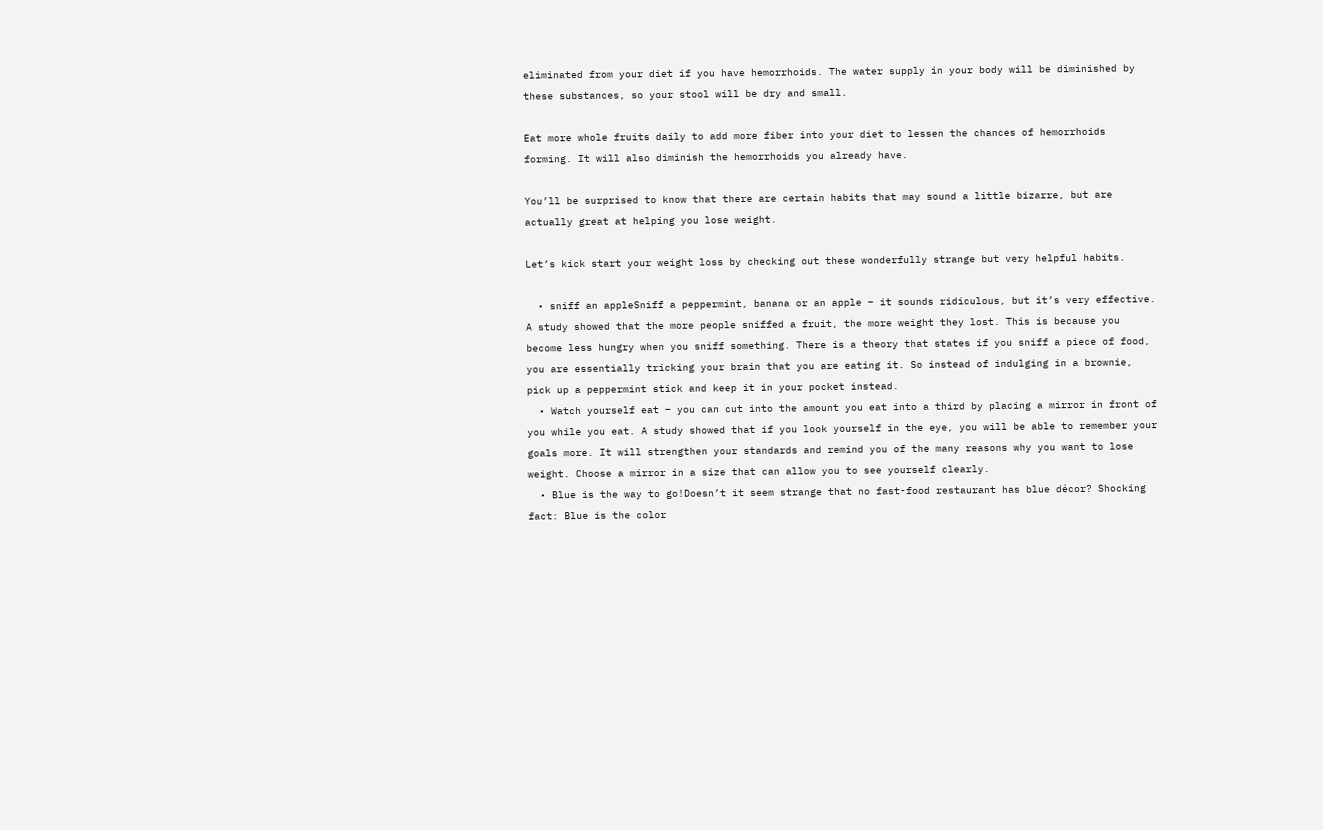eliminated from your diet if you have hemorrhoids. The water supply in your body will be diminished by these substances, so your stool will be dry and small.

Eat more whole fruits daily to add more fiber into your diet to lessen the chances of hemorrhoids forming. It will also diminish the hemorrhoids you already have.

You’ll be surprised to know that there are certain habits that may sound a little bizarre, but are actually great at helping you lose weight.

Let’s kick start your weight loss by checking out these wonderfully strange but very helpful habits.

  • sniff an appleSniff a peppermint, banana or an apple – it sounds ridiculous, but it’s very effective. A study showed that the more people sniffed a fruit, the more weight they lost. This is because you become less hungry when you sniff something. There is a theory that states if you sniff a piece of food, you are essentially tricking your brain that you are eating it. So instead of indulging in a brownie, pick up a peppermint stick and keep it in your pocket instead.
  • Watch yourself eat – you can cut into the amount you eat into a third by placing a mirror in front of you while you eat. A study showed that if you look yourself in the eye, you will be able to remember your goals more. It will strengthen your standards and remind you of the many reasons why you want to lose weight. Choose a mirror in a size that can allow you to see yourself clearly.
  • Blue is the way to go!Doesn’t it seem strange that no fast-food restaurant has blue décor? Shocking fact: Blue is the color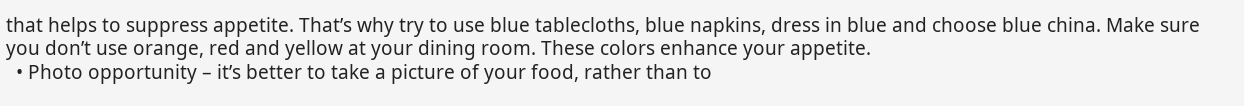that helps to suppress appetite. That’s why try to use blue tablecloths, blue napkins, dress in blue and choose blue china. Make sure you don’t use orange, red and yellow at your dining room. These colors enhance your appetite.
  • Photo opportunity – it’s better to take a picture of your food, rather than to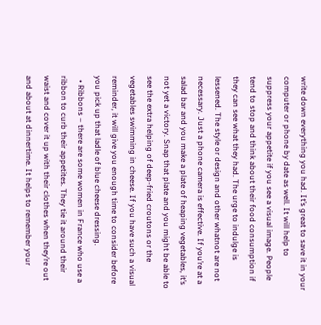write down everything you had. It’s great to save it in your computer or phone by date as well. It will help to suppress your appetite if you see a visual image. People tend to stop and think about their food consumption if they can see what they had. The urge to indulge is lessened. The style or design and other whatnot are not necessary. Just a phone camera is effective. If you’re at a salad bar and you make a plate of heaping vegetables, it’s not yet a victory. Snap that plate and you might be able to see the extra helping of deep-fried croutons or the vegetables swimming in cheese. If you have such a visual reminder, it will give you enough time to consider before you pick up that ladle of blue cheese dressing.
  • Ribbons – there are some women in France who use a ribbon to curb their appetites. They tie it around their waist and cover it up with their clothes when they’re out and about at dinnertime. It helps to remember your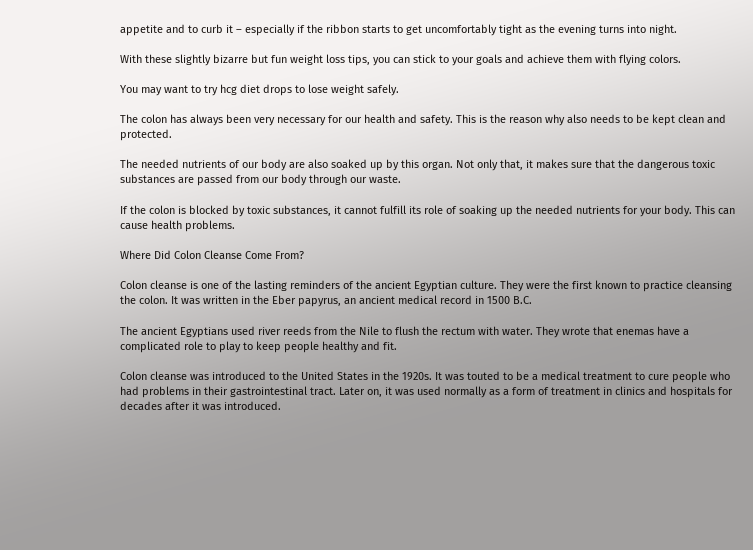appetite and to curb it – especially if the ribbon starts to get uncomfortably tight as the evening turns into night.

With these slightly bizarre but fun weight loss tips, you can stick to your goals and achieve them with flying colors.

You may want to try hcg diet drops to lose weight safely.

The colon has always been very necessary for our health and safety. This is the reason why also needs to be kept clean and protected.

The needed nutrients of our body are also soaked up by this organ. Not only that, it makes sure that the dangerous toxic substances are passed from our body through our waste.

If the colon is blocked by toxic substances, it cannot fulfill its role of soaking up the needed nutrients for your body. This can cause health problems.

Where Did Colon Cleanse Come From?

Colon cleanse is one of the lasting reminders of the ancient Egyptian culture. They were the first known to practice cleansing the colon. It was written in the Eber papyrus, an ancient medical record in 1500 B.C.

The ancient Egyptians used river reeds from the Nile to flush the rectum with water. They wrote that enemas have a complicated role to play to keep people healthy and fit.

Colon cleanse was introduced to the United States in the 1920s. It was touted to be a medical treatment to cure people who had problems in their gastrointestinal tract. Later on, it was used normally as a form of treatment in clinics and hospitals for decades after it was introduced.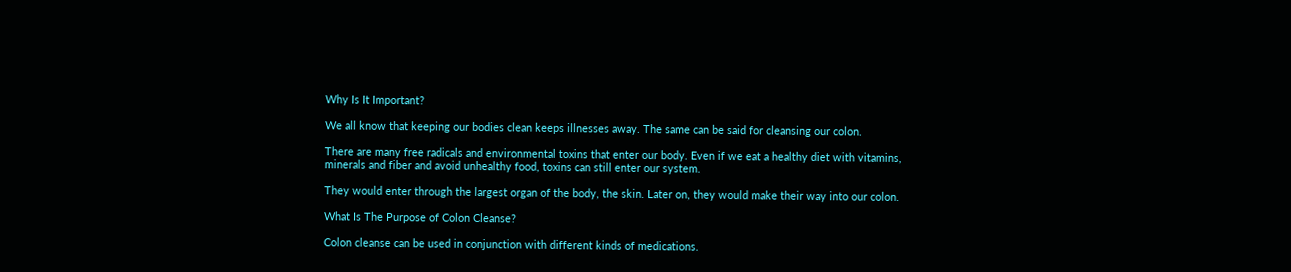Why Is It Important?

We all know that keeping our bodies clean keeps illnesses away. The same can be said for cleansing our colon.

There are many free radicals and environmental toxins that enter our body. Even if we eat a healthy diet with vitamins, minerals and fiber and avoid unhealthy food, toxins can still enter our system.

They would enter through the largest organ of the body, the skin. Later on, they would make their way into our colon.

What Is The Purpose of Colon Cleanse?

Colon cleanse can be used in conjunction with different kinds of medications.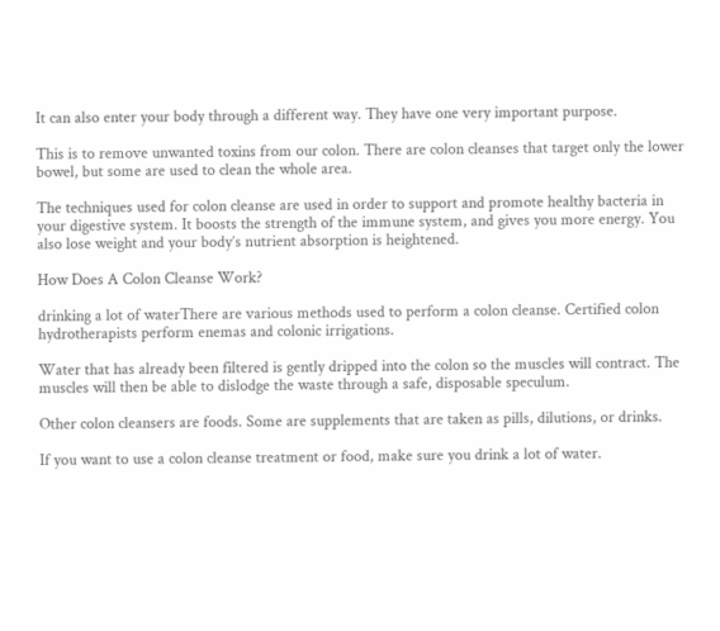It can also enter your body through a different way. They have one very important purpose.

This is to remove unwanted toxins from our colon. There are colon cleanses that target only the lower bowel, but some are used to clean the whole area.

The techniques used for colon cleanse are used in order to support and promote healthy bacteria in your digestive system. It boosts the strength of the immune system, and gives you more energy. You also lose weight and your body’s nutrient absorption is heightened.

How Does A Colon Cleanse Work?

drinking a lot of waterThere are various methods used to perform a colon cleanse. Certified colon hydrotherapists perform enemas and colonic irrigations.

Water that has already been filtered is gently dripped into the colon so the muscles will contract. The muscles will then be able to dislodge the waste through a safe, disposable speculum.

Other colon cleansers are foods. Some are supplements that are taken as pills, dilutions, or drinks.

If you want to use a colon cleanse treatment or food, make sure you drink a lot of water.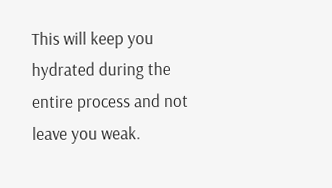This will keep you hydrated during the entire process and not leave you weak.